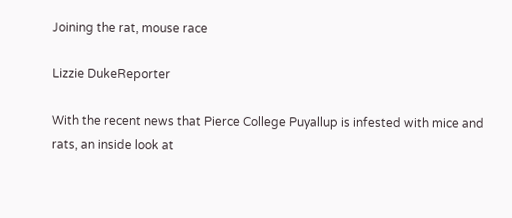Joining the rat, mouse race

Lizzie DukeReporter

With the recent news that Pierce College Puyallup is infested with mice and rats, an inside look at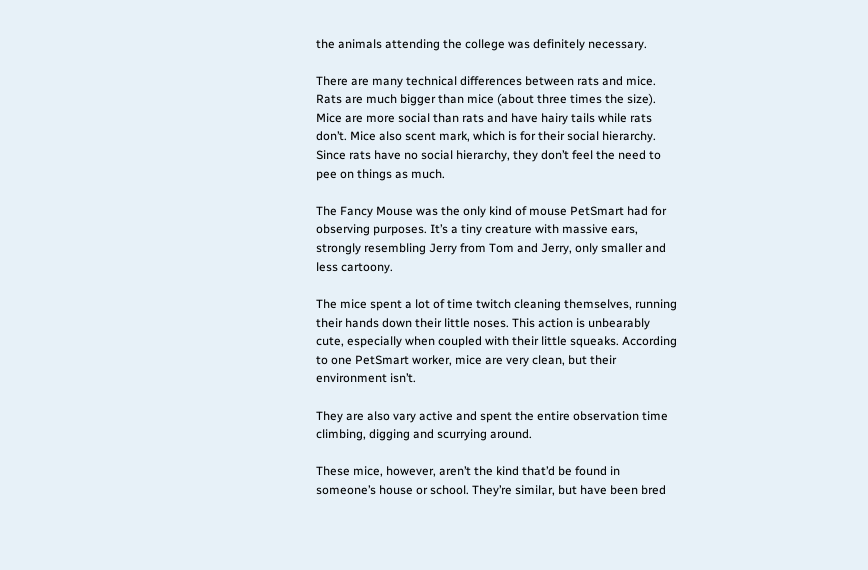the animals attending the college was definitely necessary.

There are many technical differences between rats and mice. Rats are much bigger than mice (about three times the size). Mice are more social than rats and have hairy tails while rats don’t. Mice also scent mark, which is for their social hierarchy. Since rats have no social hierarchy, they don’t feel the need to pee on things as much.

The Fancy Mouse was the only kind of mouse PetSmart had for observing purposes. It’s a tiny creature with massive ears, strongly resembling Jerry from Tom and Jerry, only smaller and less cartoony.

The mice spent a lot of time twitch cleaning themselves, running their hands down their little noses. This action is unbearably cute, especially when coupled with their little squeaks. According to one PetSmart worker, mice are very clean, but their environment isn’t.

They are also vary active and spent the entire observation time climbing, digging and scurrying around.

These mice, however, aren’t the kind that’d be found in someone’s house or school. They’re similar, but have been bred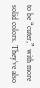to be “cuter,” with more solid colors. They’ve also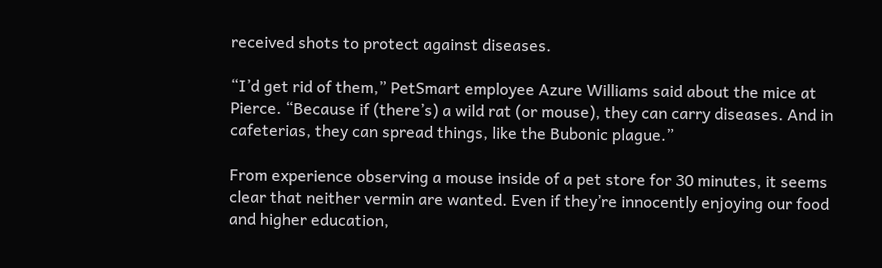received shots to protect against diseases.

“I’d get rid of them,” PetSmart employee Azure Williams said about the mice at Pierce. “Because if (there’s) a wild rat (or mouse), they can carry diseases. And in cafeterias, they can spread things, like the Bubonic plague.”

From experience observing a mouse inside of a pet store for 30 minutes, it seems clear that neither vermin are wanted. Even if they’re innocently enjoying our food and higher education,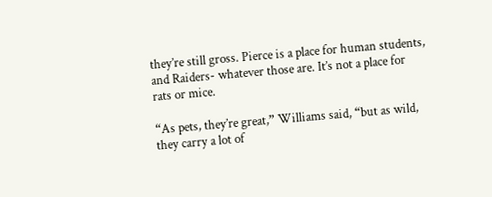they’re still gross. Pierce is a place for human students, and Raiders- whatever those are. It’s not a place for rats or mice.

“As pets, they’re great,” Williams said, “but as wild, they carry a lot of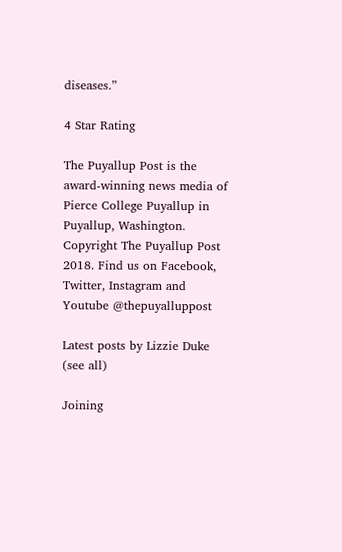diseases.”

4 Star Rating

The Puyallup Post is the award-winning news media of Pierce College Puyallup in Puyallup, Washington. Copyright The Puyallup Post 2018. Find us on Facebook, Twitter, Instagram and Youtube @thepuyalluppost

Latest posts by Lizzie Duke (see all)

Joining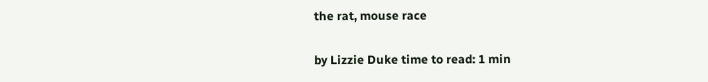the rat, mouse race

by Lizzie Duke time to read: 1 min